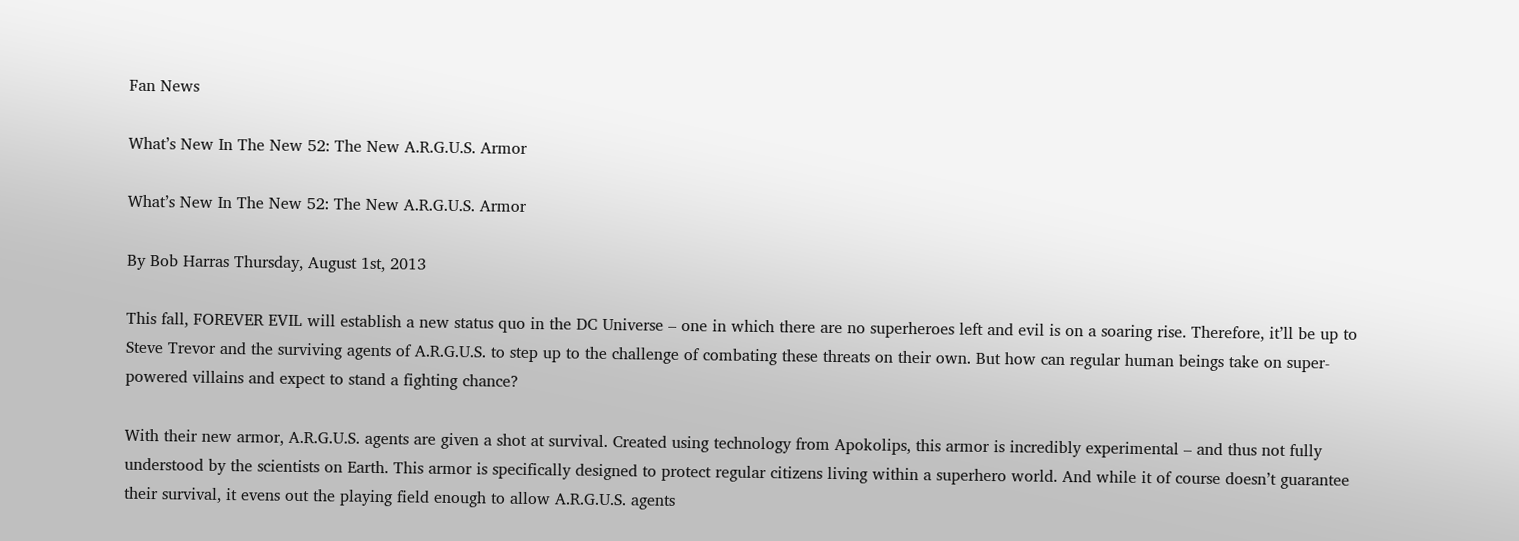Fan News

What’s New In The New 52: The New A.R.G.U.S. Armor

What’s New In The New 52: The New A.R.G.U.S. Armor

By Bob Harras Thursday, August 1st, 2013

This fall, FOREVER EVIL will establish a new status quo in the DC Universe – one in which there are no superheroes left and evil is on a soaring rise. Therefore, it’ll be up to Steve Trevor and the surviving agents of A.R.G.U.S. to step up to the challenge of combating these threats on their own. But how can regular human beings take on super-powered villains and expect to stand a fighting chance?

With their new armor, A.R.G.U.S. agents are given a shot at survival. Created using technology from Apokolips, this armor is incredibly experimental – and thus not fully understood by the scientists on Earth. This armor is specifically designed to protect regular citizens living within a superhero world. And while it of course doesn’t guarantee their survival, it evens out the playing field enough to allow A.R.G.U.S. agents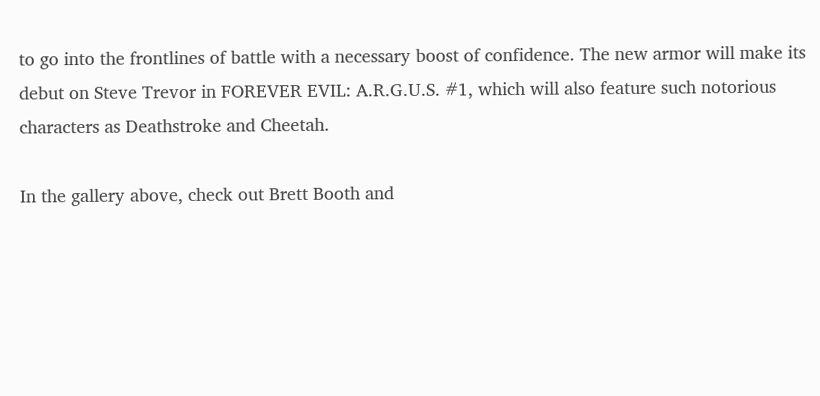to go into the frontlines of battle with a necessary boost of confidence. The new armor will make its debut on Steve Trevor in FOREVER EVIL: A.R.G.U.S. #1, which will also feature such notorious characters as Deathstroke and Cheetah.

In the gallery above, check out Brett Booth and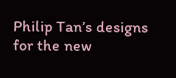Philip Tan’s designs for the new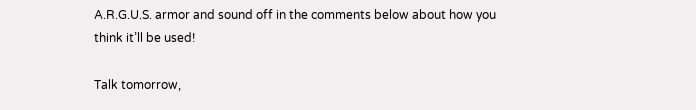A.R.G.U.S. armor and sound off in the comments below about how you think it’ll be used!

Talk tomorrow,